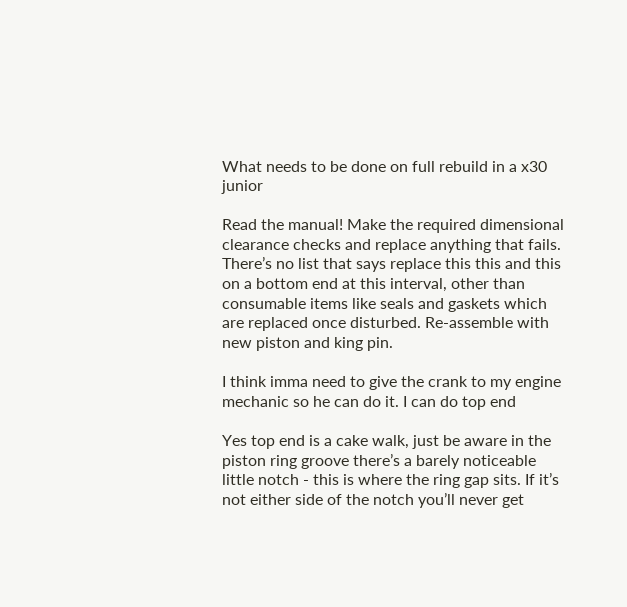What needs to be done on full rebuild in a x30 junior

Read the manual! Make the required dimensional clearance checks and replace anything that fails. There’s no list that says replace this this and this on a bottom end at this interval, other than consumable items like seals and gaskets which are replaced once disturbed. Re-assemble with new piston and king pin.

I think imma need to give the crank to my engine mechanic so he can do it. I can do top end

Yes top end is a cake walk, just be aware in the piston ring groove there’s a barely noticeable little notch - this is where the ring gap sits. If it’s not either side of the notch you’ll never get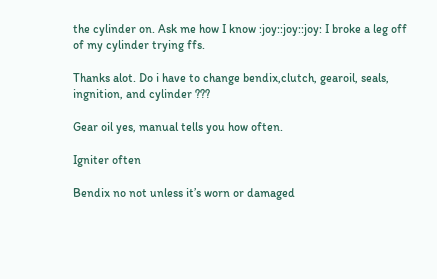the cylinder on. Ask me how I know :joy::joy::joy: I broke a leg off of my cylinder trying ffs.

Thanks alot. Do i have to change bendix,clutch, gearoil, seals, ingnition, and cylinder ???

Gear oil yes, manual tells you how often.

Igniter often

Bendix no not unless it’s worn or damaged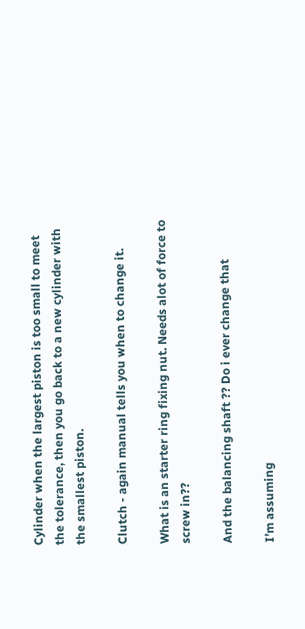Cylinder when the largest piston is too small to meet the tolerance, then you go back to a new cylinder with the smallest piston.

Clutch - again manual tells you when to change it.

What is an starter ring fixing nut. Needs alot of force to screw in??

And the balancing shaft ?? Do i ever change that

I’m assuming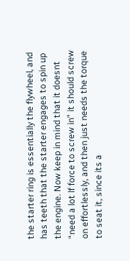the starter ring is essentially the flywheel, and has teeth that the starter engages to spin up the engine. Now keep in mind that it doesnt “need a lot lf force to screw in” it should screw on effortlessly, and then just needs the torque to seat it, since its a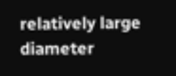relatively large diameter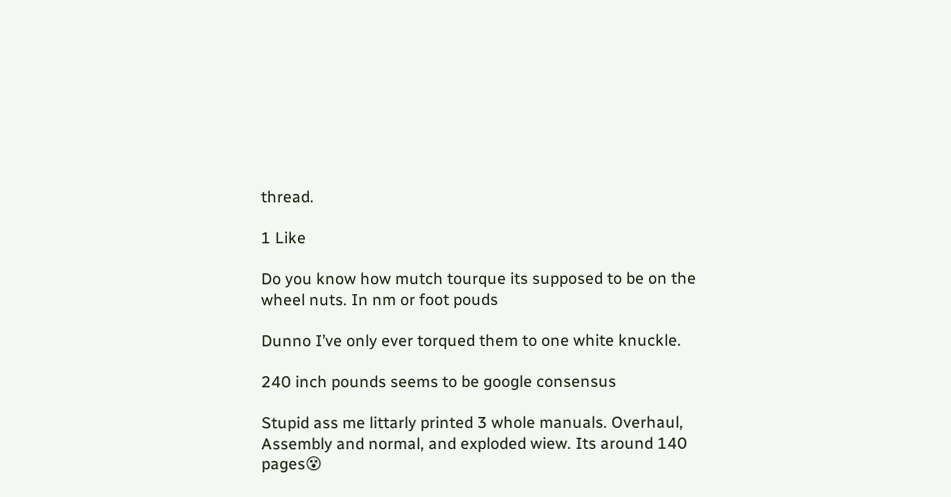thread.

1 Like

Do you know how mutch tourque its supposed to be on the wheel nuts. In nm or foot pouds

Dunno I’ve only ever torqued them to one white knuckle.

240 inch pounds seems to be google consensus

Stupid ass me littarly printed 3 whole manuals. Overhaul,
Assembly and normal, and exploded wiew. Its around 140 pages😵